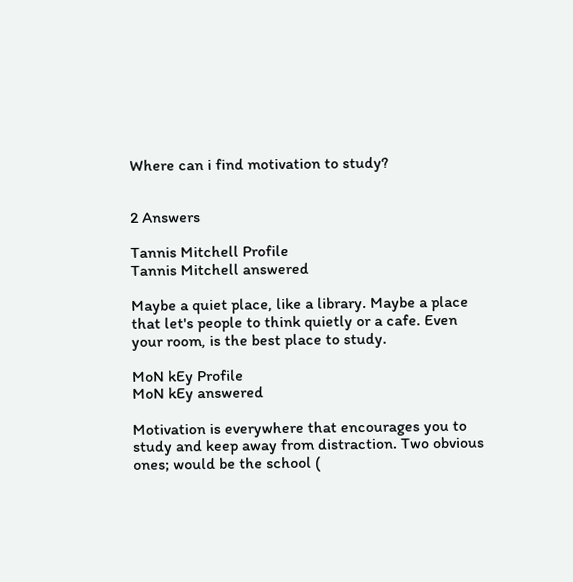Where can i find motivation to study?


2 Answers

Tannis Mitchell Profile
Tannis Mitchell answered

Maybe a quiet place, like a library. Maybe a place that let's people to think quietly or a cafe. Even your room, is the best place to study.

MoN kEy Profile
MoN kEy answered

Motivation is everywhere that encourages you to study and keep away from distraction. Two obvious ones; would be the school (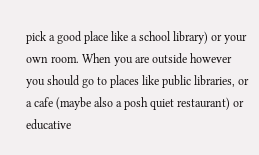pick a good place like a school library) or your own room. When you are outside however you should go to places like public libraries, or a cafe (maybe also a posh quiet restaurant) or educative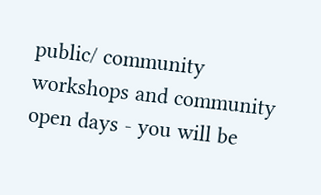public/ community workshops and community open days - you will be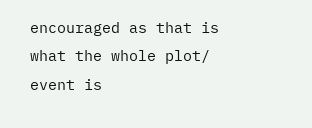encouraged as that is what the whole plot/ event is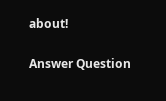about!

Answer Question